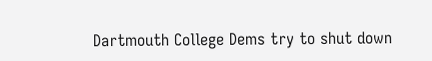Dartmouth College Dems try to shut down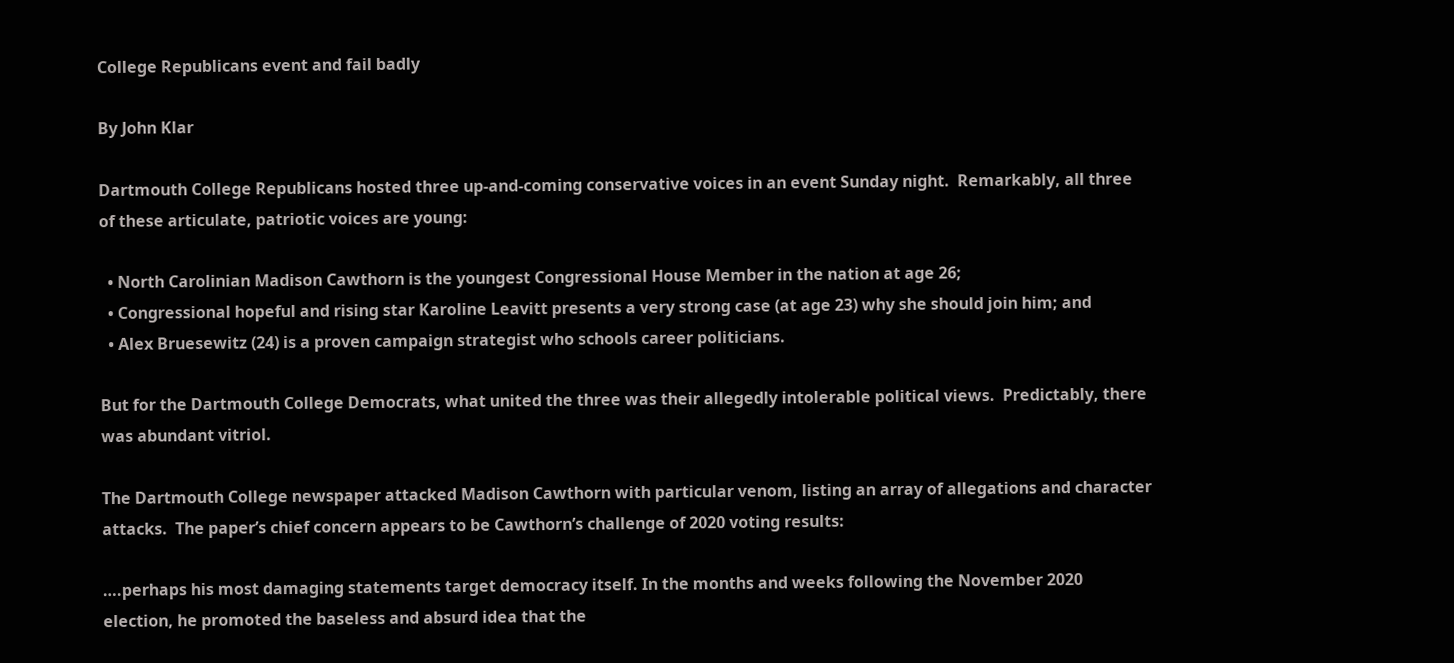College Republicans event and fail badly

By John Klar

Dartmouth College Republicans hosted three up-and-coming conservative voices in an event Sunday night.  Remarkably, all three of these articulate, patriotic voices are young:

  • North Carolinian Madison Cawthorn is the youngest Congressional House Member in the nation at age 26;
  • Congressional hopeful and rising star Karoline Leavitt presents a very strong case (at age 23) why she should join him; and
  • Alex Bruesewitz (24) is a proven campaign strategist who schools career politicians.

But for the Dartmouth College Democrats, what united the three was their allegedly intolerable political views.  Predictably, there was abundant vitriol.

The Dartmouth College newspaper attacked Madison Cawthorn with particular venom, listing an array of allegations and character attacks.  The paper’s chief concern appears to be Cawthorn’s challenge of 2020 voting results:

….perhaps his most damaging statements target democracy itself. In the months and weeks following the November 2020 election, he promoted the baseless and absurd idea that the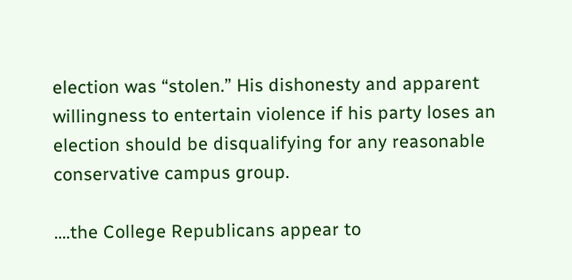election was “stolen.” His dishonesty and apparent willingness to entertain violence if his party loses an election should be disqualifying for any reasonable conservative campus group.

….the College Republicans appear to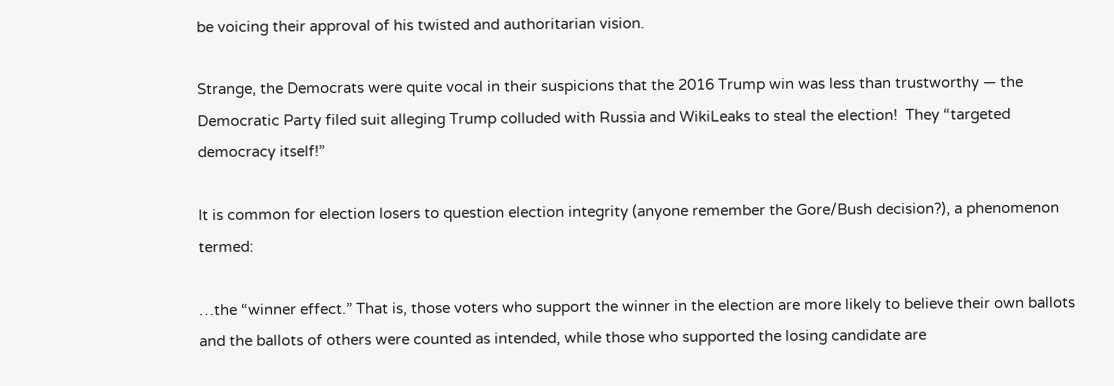be voicing their approval of his twisted and authoritarian vision.

Strange, the Democrats were quite vocal in their suspicions that the 2016 Trump win was less than trustworthy — the Democratic Party filed suit alleging Trump colluded with Russia and WikiLeaks to steal the election!  They “targeted democracy itself!”

It is common for election losers to question election integrity (anyone remember the Gore/Bush decision?), a phenomenon termed:

…the “winner effect.” That is, those voters who support the winner in the election are more likely to believe their own ballots and the ballots of others were counted as intended, while those who supported the losing candidate are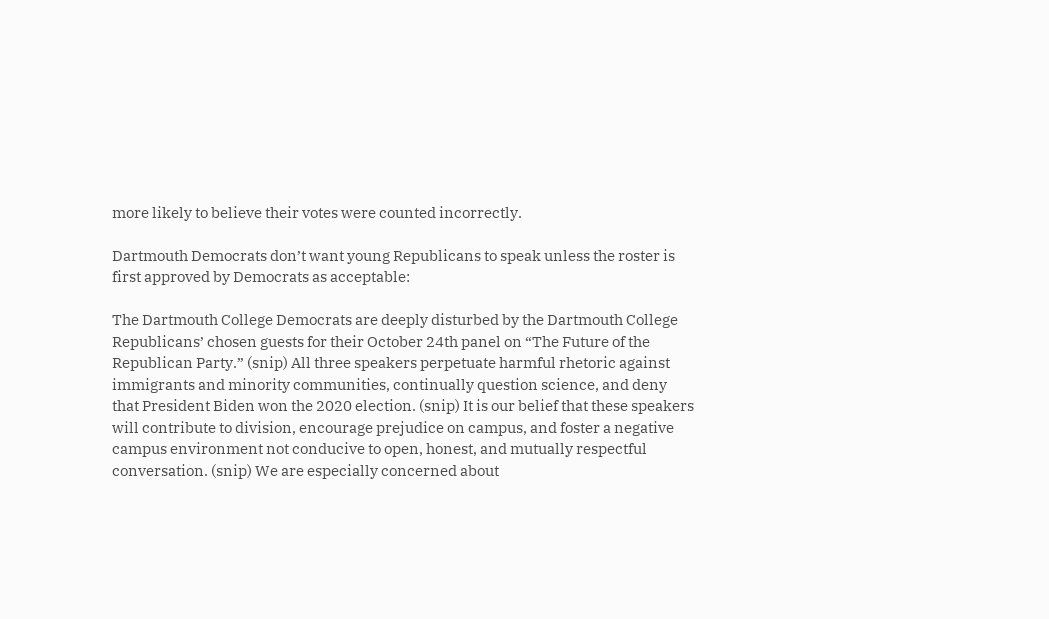more likely to believe their votes were counted incorrectly.

Dartmouth Democrats don’t want young Republicans to speak unless the roster is first approved by Democrats as acceptable:

The Dartmouth College Democrats are deeply disturbed by the Dartmouth College Republicans’ chosen guests for their October 24th panel on “The Future of the Republican Party.” (snip) All three speakers perpetuate harmful rhetoric against immigrants and minority communities, continually question science, and deny that President Biden won the 2020 election. (snip) It is our belief that these speakers will contribute to division, encourage prejudice on campus, and foster a negative campus environment not conducive to open, honest, and mutually respectful conversation. (snip) We are especially concerned about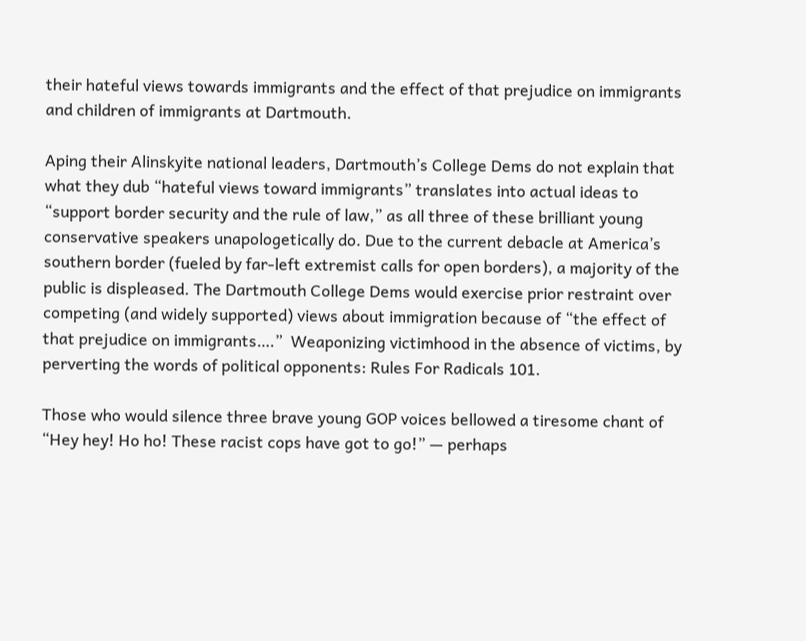their hateful views towards immigrants and the effect of that prejudice on immigrants and children of immigrants at Dartmouth.

Aping their Alinskyite national leaders, Dartmouth’s College Dems do not explain that what they dub “hateful views toward immigrants” translates into actual ideas to “support border security and the rule of law,” as all three of these brilliant young conservative speakers unapologetically do. Due to the current debacle at America’s southern border (fueled by far-left extremist calls for open borders), a majority of the public is displeased. The Dartmouth College Dems would exercise prior restraint over competing (and widely supported) views about immigration because of “the effect of that prejudice on immigrants….”  Weaponizing victimhood in the absence of victims, by perverting the words of political opponents: Rules For Radicals 101.

Those who would silence three brave young GOP voices bellowed a tiresome chant of “Hey hey! Ho ho! These racist cops have got to go!” — perhaps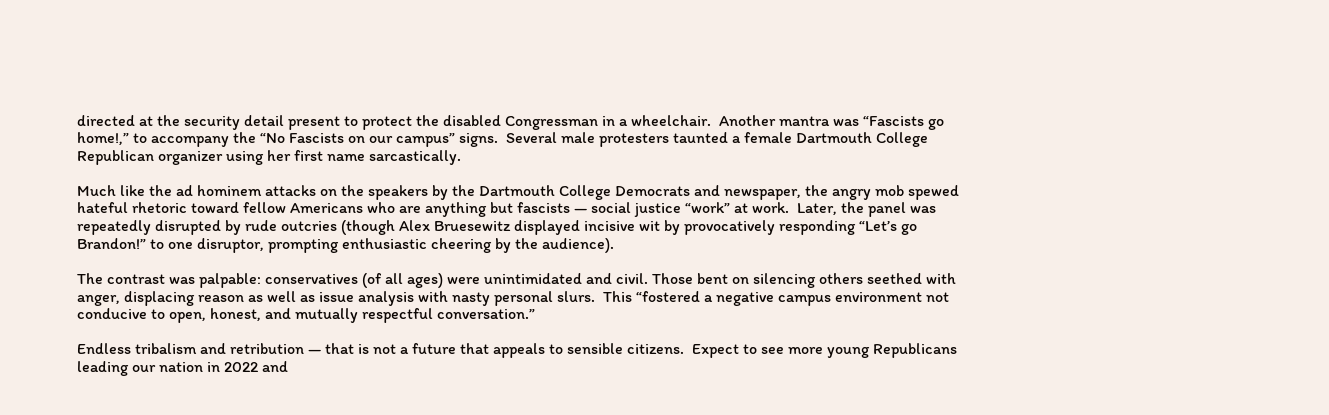directed at the security detail present to protect the disabled Congressman in a wheelchair.  Another mantra was “Fascists go home!,” to accompany the “No Fascists on our campus” signs.  Several male protesters taunted a female Dartmouth College Republican organizer using her first name sarcastically.

Much like the ad hominem attacks on the speakers by the Dartmouth College Democrats and newspaper, the angry mob spewed hateful rhetoric toward fellow Americans who are anything but fascists — social justice “work” at work.  Later, the panel was repeatedly disrupted by rude outcries (though Alex Bruesewitz displayed incisive wit by provocatively responding “Let’s go Brandon!” to one disruptor, prompting enthusiastic cheering by the audience).

The contrast was palpable: conservatives (of all ages) were unintimidated and civil. Those bent on silencing others seethed with anger, displacing reason as well as issue analysis with nasty personal slurs.  This “fostered a negative campus environment not conducive to open, honest, and mutually respectful conversation.”

Endless tribalism and retribution — that is not a future that appeals to sensible citizens.  Expect to see more young Republicans leading our nation in 2022 and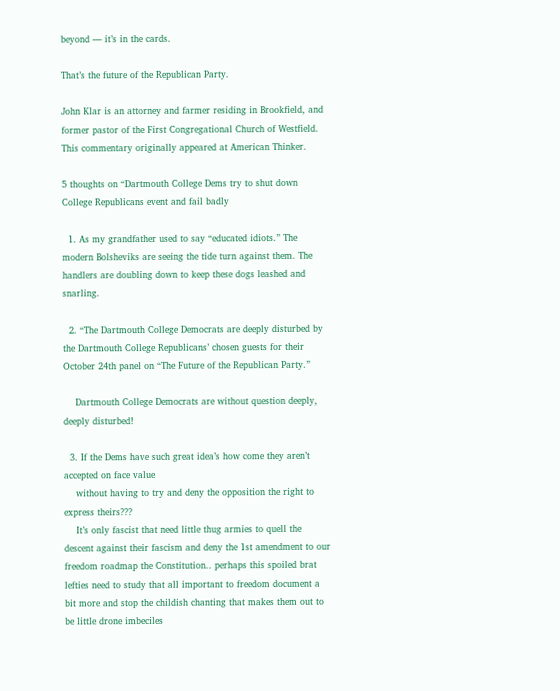beyond — it’s in the cards.

That’s the future of the Republican Party.

John Klar is an attorney and farmer residing in Brookfield, and former pastor of the First Congregational Church of Westfield. This commentary originally appeared at American Thinker.

5 thoughts on “Dartmouth College Dems try to shut down College Republicans event and fail badly

  1. As my grandfather used to say “educated idiots.” The modern Bolsheviks are seeing the tide turn against them. The handlers are doubling down to keep these dogs leashed and snarling.

  2. “The Dartmouth College Democrats are deeply disturbed by the Dartmouth College Republicans’ chosen guests for their October 24th panel on “The Future of the Republican Party.”

    Dartmouth College Democrats are without question deeply, deeply disturbed!

  3. If the Dems have such great idea’s how come they aren’t accepted on face value
    without having to try and deny the opposition the right to express theirs???
    It’s only fascist that need little thug armies to quell the descent against their fascism and deny the 1st amendment to our freedom roadmap the Constitution.. perhaps this spoiled brat lefties need to study that all important to freedom document a bit more and stop the childish chanting that makes them out to be little drone imbeciles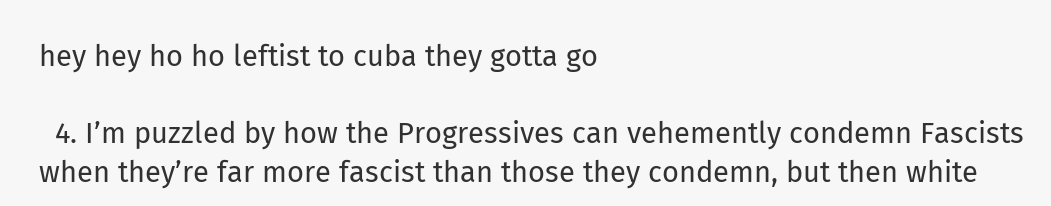hey hey ho ho leftist to cuba they gotta go

  4. I’m puzzled by how the Progressives can vehemently condemn Fascists when they’re far more fascist than those they condemn, but then white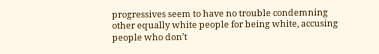progressives seem to have no trouble condemning other equally white people for being white, accusing people who don’t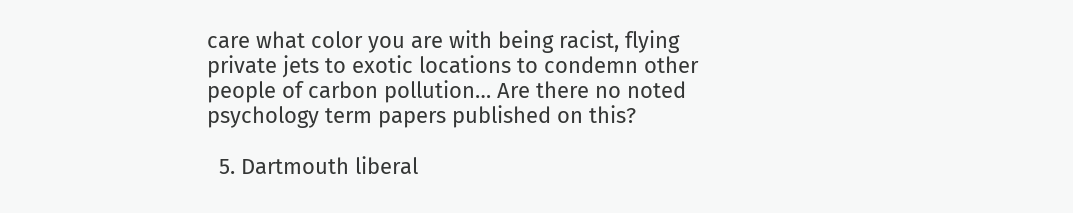care what color you are with being racist, flying private jets to exotic locations to condemn other people of carbon pollution… Are there no noted psychology term papers published on this?

  5. Dartmouth liberal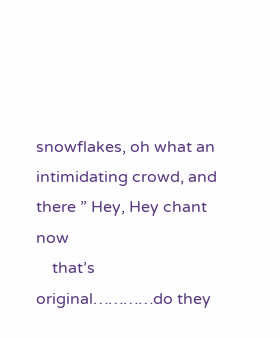snowflakes, oh what an intimidating crowd, and there ” Hey, Hey chant now
    that’s original…………do they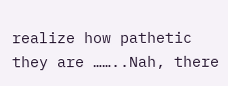realize how pathetic they are ……..Nah, there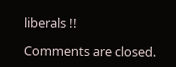liberals !!

Comments are closed.